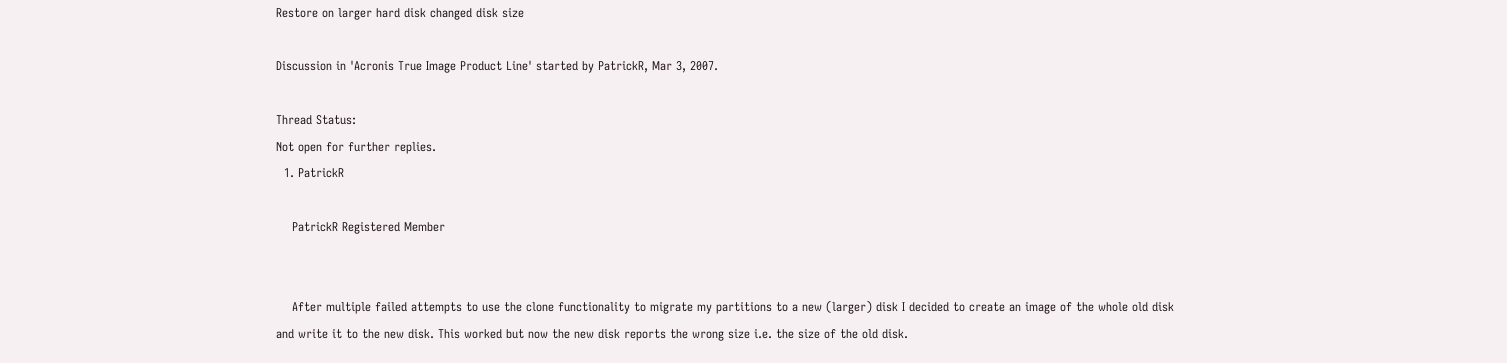Restore on larger hard disk changed disk size

Discussion in 'Acronis True Image Product Line' started by PatrickR, Mar 3, 2007.

Thread Status:
Not open for further replies.
  1. PatrickR

    PatrickR Registered Member


    After multiple failed attempts to use the clone functionality to migrate my partitions to a new (larger) disk I decided to create an image of the whole old disk and write it to the new disk. This worked but now the new disk reports the wrong size i.e. the size of the old disk.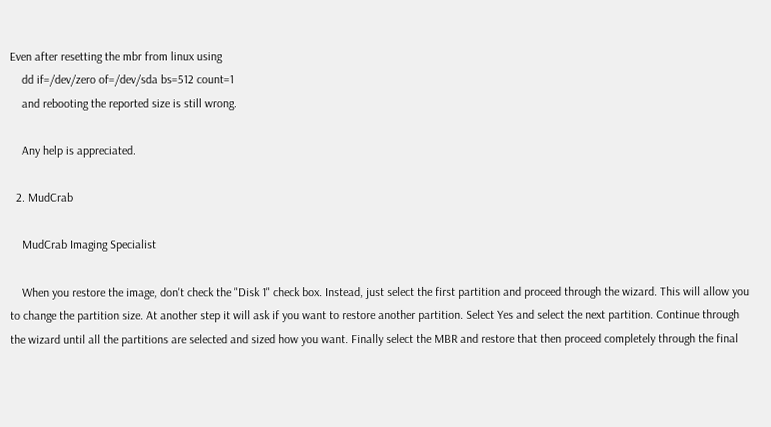Even after resetting the mbr from linux using
    dd if=/dev/zero of=/dev/sda bs=512 count=1
    and rebooting the reported size is still wrong.

    Any help is appreciated.

  2. MudCrab

    MudCrab Imaging Specialist

    When you restore the image, don't check the "Disk 1" check box. Instead, just select the first partition and proceed through the wizard. This will allow you to change the partition size. At another step it will ask if you want to restore another partition. Select Yes and select the next partition. Continue through the wizard until all the partitions are selected and sized how you want. Finally select the MBR and restore that then proceed completely through the final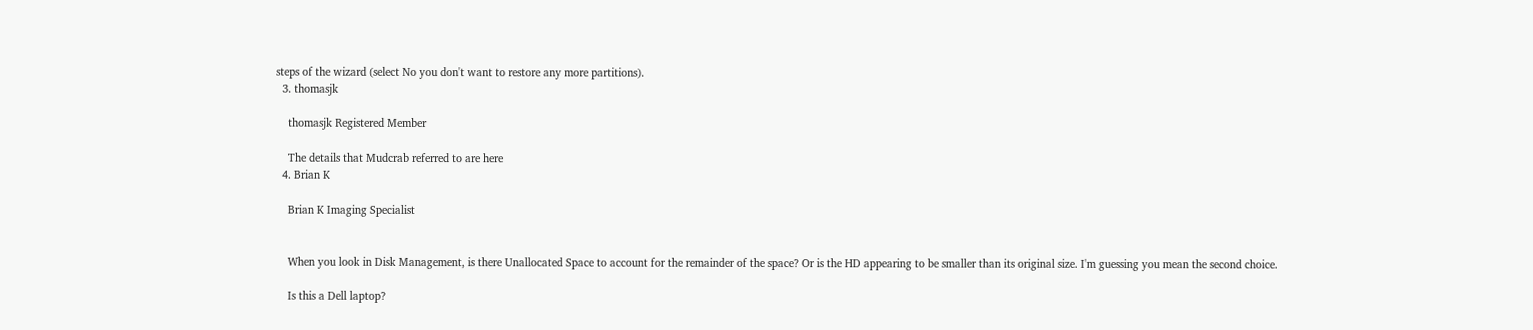steps of the wizard (select No you don't want to restore any more partitions).
  3. thomasjk

    thomasjk Registered Member

    The details that Mudcrab referred to are here
  4. Brian K

    Brian K Imaging Specialist


    When you look in Disk Management, is there Unallocated Space to account for the remainder of the space? Or is the HD appearing to be smaller than its original size. I'm guessing you mean the second choice.

    Is this a Dell laptop?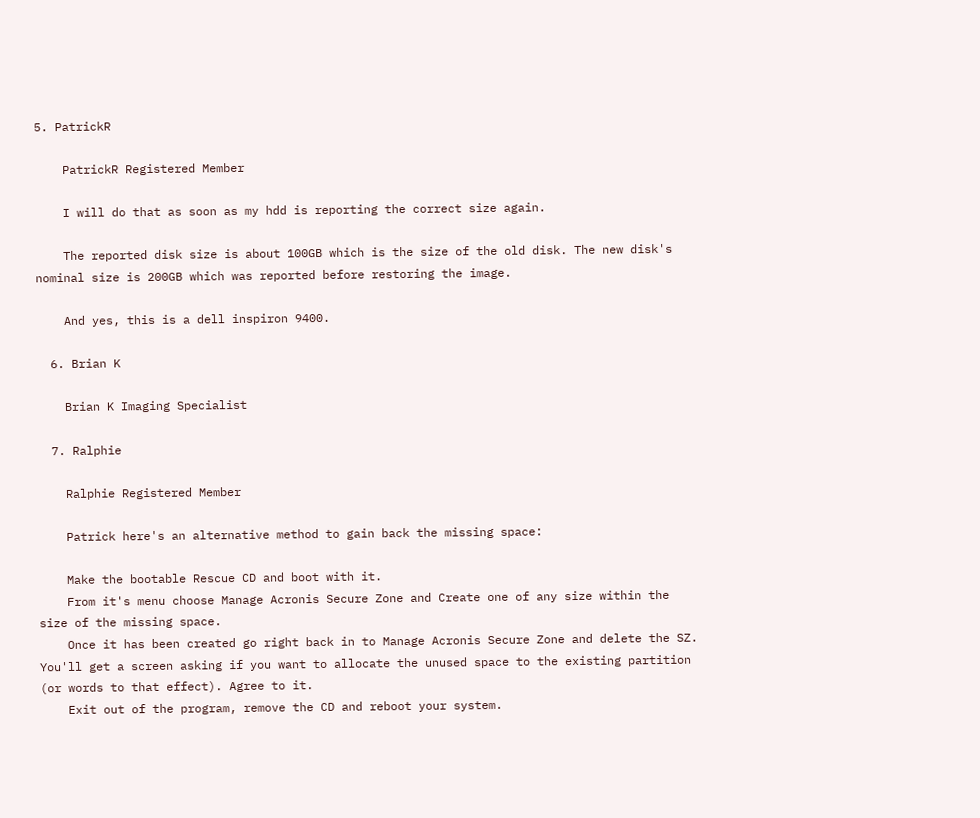5. PatrickR

    PatrickR Registered Member

    I will do that as soon as my hdd is reporting the correct size again.

    The reported disk size is about 100GB which is the size of the old disk. The new disk's nominal size is 200GB which was reported before restoring the image.

    And yes, this is a dell inspiron 9400.

  6. Brian K

    Brian K Imaging Specialist

  7. Ralphie

    Ralphie Registered Member

    Patrick here's an alternative method to gain back the missing space:

    Make the bootable Rescue CD and boot with it.
    From it's menu choose Manage Acronis Secure Zone and Create one of any size within the size of the missing space.
    Once it has been created go right back in to Manage Acronis Secure Zone and delete the SZ. You'll get a screen asking if you want to allocate the unused space to the existing partition (or words to that effect). Agree to it.
    Exit out of the program, remove the CD and reboot your system.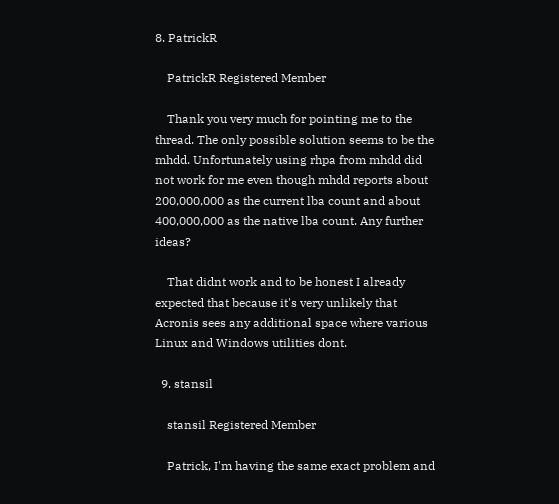8. PatrickR

    PatrickR Registered Member

    Thank you very much for pointing me to the thread. The only possible solution seems to be the mhdd. Unfortunately using rhpa from mhdd did not work for me even though mhdd reports about 200,000,000 as the current lba count and about 400,000,000 as the native lba count. Any further ideas?

    That didnt work and to be honest I already expected that because it's very unlikely that Acronis sees any additional space where various Linux and Windows utilities dont.

  9. stansil

    stansil Registered Member

    Patrick, I'm having the same exact problem and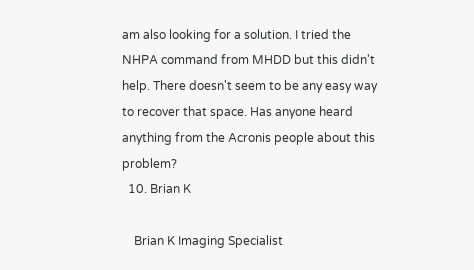am also looking for a solution. I tried the NHPA command from MHDD but this didn't help. There doesn't seem to be any easy way to recover that space. Has anyone heard anything from the Acronis people about this problem?
  10. Brian K

    Brian K Imaging Specialist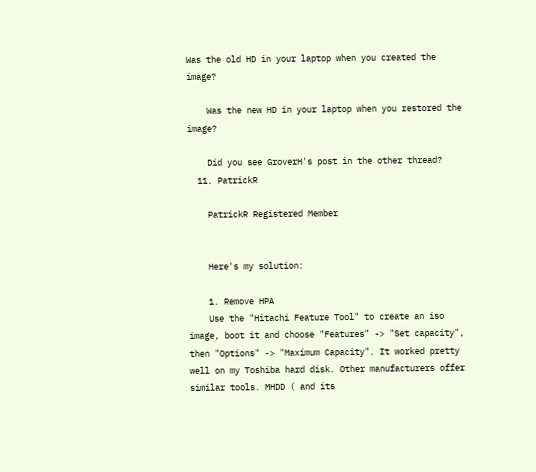Was the old HD in your laptop when you created the image?

    Was the new HD in your laptop when you restored the image?

    Did you see GroverH's post in the other thread?
  11. PatrickR

    PatrickR Registered Member


    Here's my solution:

    1. Remove HPA
    Use the "Hitachi Feature Tool" to create an iso image, boot it and choose "Features" -> "Set capacity", then "Options" -> "Maximum Capacity". It worked pretty well on my Toshiba hard disk. Other manufacturers offer similar tools. MHDD ( and its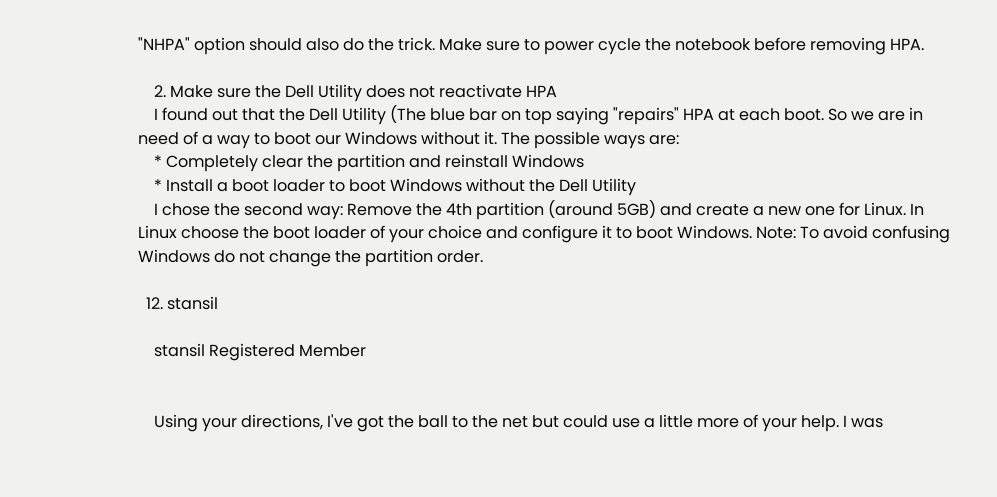"NHPA" option should also do the trick. Make sure to power cycle the notebook before removing HPA.

    2. Make sure the Dell Utility does not reactivate HPA
    I found out that the Dell Utility (The blue bar on top saying "repairs" HPA at each boot. So we are in need of a way to boot our Windows without it. The possible ways are:
    * Completely clear the partition and reinstall Windows
    * Install a boot loader to boot Windows without the Dell Utility
    I chose the second way: Remove the 4th partition (around 5GB) and create a new one for Linux. In Linux choose the boot loader of your choice and configure it to boot Windows. Note: To avoid confusing Windows do not change the partition order.

  12. stansil

    stansil Registered Member


    Using your directions, I've got the ball to the net but could use a little more of your help. I was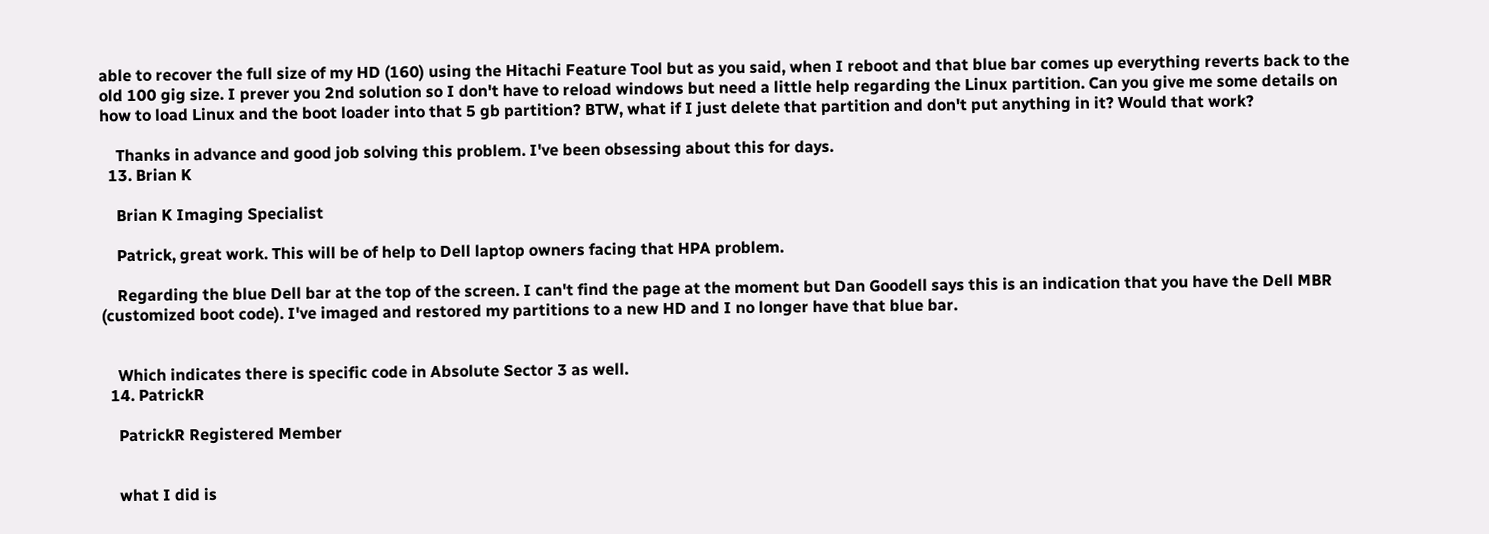able to recover the full size of my HD (160) using the Hitachi Feature Tool but as you said, when I reboot and that blue bar comes up everything reverts back to the old 100 gig size. I prever you 2nd solution so I don't have to reload windows but need a little help regarding the Linux partition. Can you give me some details on how to load Linux and the boot loader into that 5 gb partition? BTW, what if I just delete that partition and don't put anything in it? Would that work?

    Thanks in advance and good job solving this problem. I've been obsessing about this for days.
  13. Brian K

    Brian K Imaging Specialist

    Patrick, great work. This will be of help to Dell laptop owners facing that HPA problem.

    Regarding the blue Dell bar at the top of the screen. I can't find the page at the moment but Dan Goodell says this is an indication that you have the Dell MBR (customized boot code). I've imaged and restored my partitions to a new HD and I no longer have that blue bar.


    Which indicates there is specific code in Absolute Sector 3 as well.
  14. PatrickR

    PatrickR Registered Member


    what I did is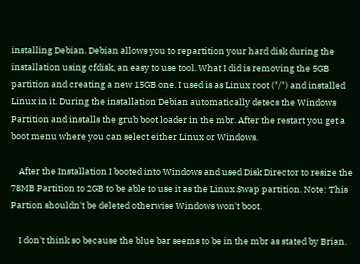installing Debian. Debian allows you to repartition your hard disk during the installation using cfdisk, an easy to use tool. What I did is removing the 5GB partition and creating a new 15GB one. I used is as Linux root ("/") and installed Linux in it. During the installation Debian automatically detecs the Windows Partition and installs the grub boot loader in the mbr. After the restart you get a boot menu where you can select either Linux or Windows.

    After the Installation I booted into Windows and used Disk Director to resize the 78MB Partition to 2GB to be able to use it as the Linux Swap partition. Note: This Partion shouldn't be deleted otherwise Windows won't boot.

    I don't think so because the blue bar seems to be in the mbr as stated by Brian.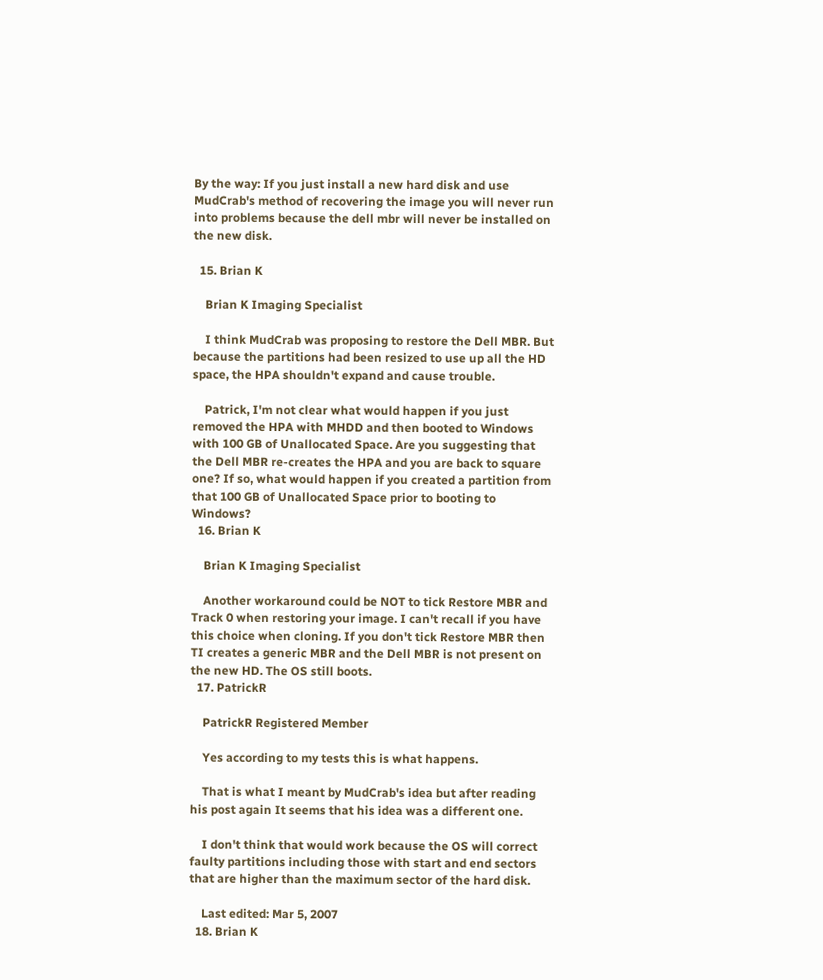By the way: If you just install a new hard disk and use MudCrab's method of recovering the image you will never run into problems because the dell mbr will never be installed on the new disk.

  15. Brian K

    Brian K Imaging Specialist

    I think MudCrab was proposing to restore the Dell MBR. But because the partitions had been resized to use up all the HD space, the HPA shouldn't expand and cause trouble.

    Patrick, I'm not clear what would happen if you just removed the HPA with MHDD and then booted to Windows with 100 GB of Unallocated Space. Are you suggesting that the Dell MBR re-creates the HPA and you are back to square one? If so, what would happen if you created a partition from that 100 GB of Unallocated Space prior to booting to Windows?
  16. Brian K

    Brian K Imaging Specialist

    Another workaround could be NOT to tick Restore MBR and Track 0 when restoring your image. I can't recall if you have this choice when cloning. If you don't tick Restore MBR then TI creates a generic MBR and the Dell MBR is not present on the new HD. The OS still boots.
  17. PatrickR

    PatrickR Registered Member

    Yes according to my tests this is what happens.

    That is what I meant by MudCrab's idea but after reading his post again It seems that his idea was a different one.

    I don't think that would work because the OS will correct faulty partitions including those with start and end sectors that are higher than the maximum sector of the hard disk.

    Last edited: Mar 5, 2007
  18. Brian K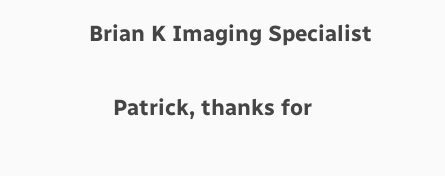Brian K Imaging Specialist

    Patrick, thanks for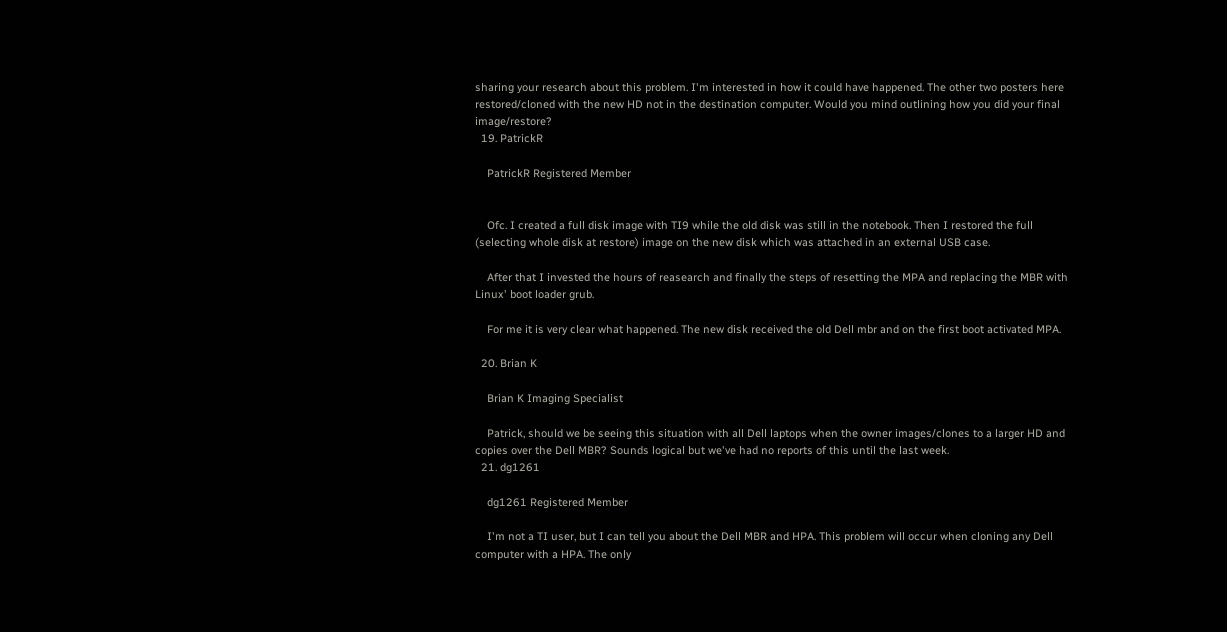sharing your research about this problem. I'm interested in how it could have happened. The other two posters here restored/cloned with the new HD not in the destination computer. Would you mind outlining how you did your final image/restore?
  19. PatrickR

    PatrickR Registered Member


    Ofc. I created a full disk image with TI9 while the old disk was still in the notebook. Then I restored the full (selecting whole disk at restore) image on the new disk which was attached in an external USB case.

    After that I invested the hours of reasearch and finally the steps of resetting the MPA and replacing the MBR with Linux' boot loader grub.

    For me it is very clear what happened. The new disk received the old Dell mbr and on the first boot activated MPA.

  20. Brian K

    Brian K Imaging Specialist

    Patrick, should we be seeing this situation with all Dell laptops when the owner images/clones to a larger HD and copies over the Dell MBR? Sounds logical but we've had no reports of this until the last week.
  21. dg1261

    dg1261 Registered Member

    I'm not a TI user, but I can tell you about the Dell MBR and HPA. This problem will occur when cloning any Dell computer with a HPA. The only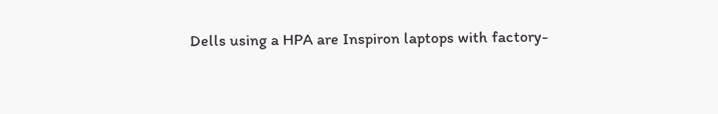Dells using a HPA are Inspiron laptops with factory-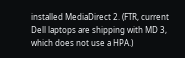installed MediaDirect 2. (FTR, current Dell laptops are shipping with MD 3, which does not use a HPA.)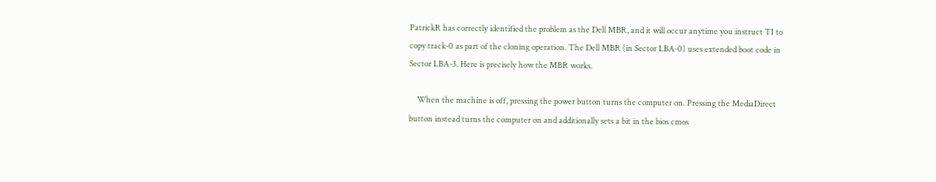PatrickR has correctly identified the problem as the Dell MBR, and it will occur anytime you instruct TI to copy track-0 as part of the cloning operation. The Dell MBR (in Sector LBA-0) uses extended boot code in Sector LBA-3. Here is precisely how the MBR works.

    When the machine is off, pressing the power button turns the computer on. Pressing the MediaDirect button instead turns the computer on and additionally sets a bit in the bios cmos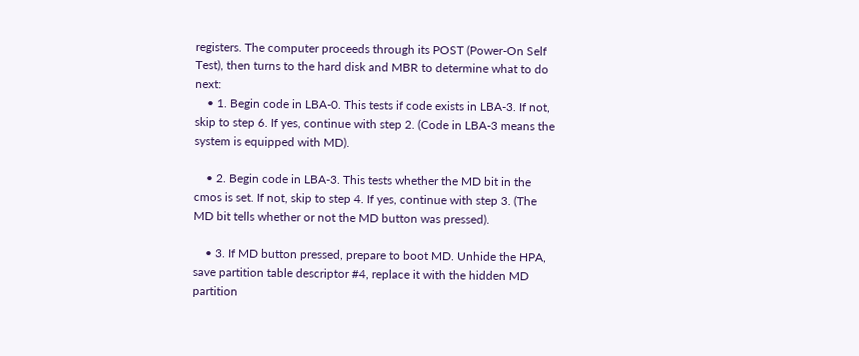registers. The computer proceeds through its POST (Power-On Self Test), then turns to the hard disk and MBR to determine what to do next:
    • 1. Begin code in LBA-0. This tests if code exists in LBA-3. If not, skip to step 6. If yes, continue with step 2. (Code in LBA-3 means the system is equipped with MD).

    • 2. Begin code in LBA-3. This tests whether the MD bit in the cmos is set. If not, skip to step 4. If yes, continue with step 3. (The MD bit tells whether or not the MD button was pressed).

    • 3. If MD button pressed, prepare to boot MD. Unhide the HPA, save partition table descriptor #4, replace it with the hidden MD partition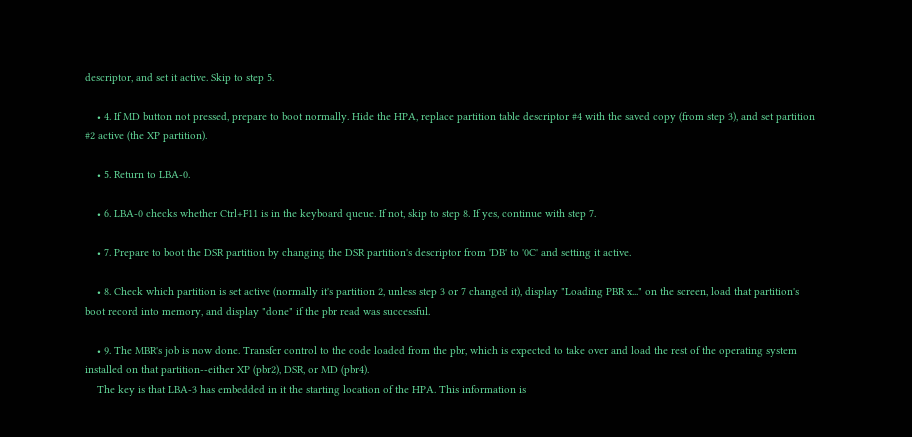descriptor, and set it active. Skip to step 5.

    • 4. If MD button not pressed, prepare to boot normally. Hide the HPA, replace partition table descriptor #4 with the saved copy (from step 3), and set partition #2 active (the XP partition).

    • 5. Return to LBA-0.

    • 6. LBA-0 checks whether Ctrl+F11 is in the keyboard queue. If not, skip to step 8. If yes, continue with step 7.

    • 7. Prepare to boot the DSR partition by changing the DSR partition's descriptor from 'DB' to '0C' and setting it active.

    • 8. Check which partition is set active (normally it's partition 2, unless step 3 or 7 changed it), display "Loading PBR x..." on the screen, load that partition's boot record into memory, and display "done" if the pbr read was successful.

    • 9. The MBR's job is now done. Transfer control to the code loaded from the pbr, which is expected to take over and load the rest of the operating system installed on that partition--either XP (pbr2), DSR, or MD (pbr4).
    The key is that LBA-3 has embedded in it the starting location of the HPA. This information is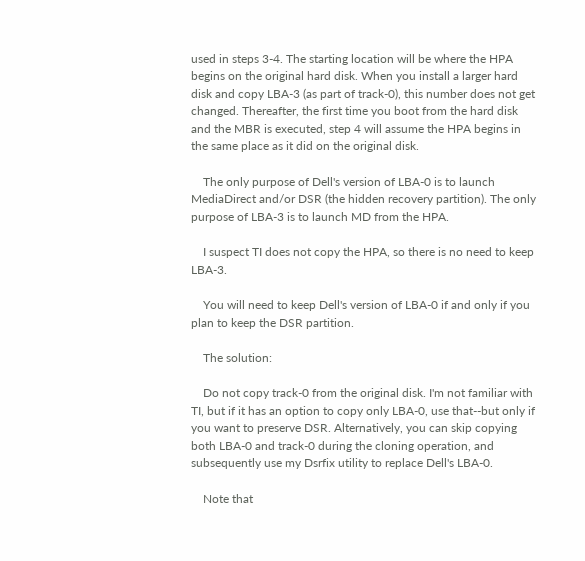used in steps 3-4. The starting location will be where the HPA begins on the original hard disk. When you install a larger hard disk and copy LBA-3 (as part of track-0), this number does not get changed. Thereafter, the first time you boot from the hard disk and the MBR is executed, step 4 will assume the HPA begins in the same place as it did on the original disk.

    The only purpose of Dell's version of LBA-0 is to launch MediaDirect and/or DSR (the hidden recovery partition). The only purpose of LBA-3 is to launch MD from the HPA.

    I suspect TI does not copy the HPA, so there is no need to keep LBA-3.

    You will need to keep Dell's version of LBA-0 if and only if you plan to keep the DSR partition.

    The solution:

    Do not copy track-0 from the original disk. I'm not familiar with TI, but if it has an option to copy only LBA-0, use that--but only if you want to preserve DSR. Alternatively, you can skip copying both LBA-0 and track-0 during the cloning operation, and subsequently use my Dsrfix utility to replace Dell's LBA-0.

    Note that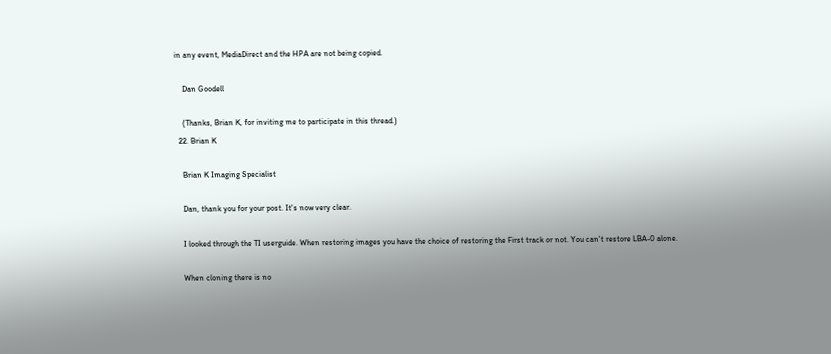in any event, MediaDirect and the HPA are not being copied.

    Dan Goodell

    (Thanks, Brian K, for inviting me to participate in this thread.)
  22. Brian K

    Brian K Imaging Specialist

    Dan, thank you for your post. It's now very clear.

    I looked through the TI userguide. When restoring images you have the choice of restoring the First track or not. You can't restore LBA-0 alone.

    When cloning there is no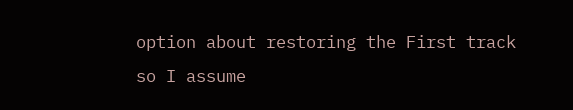option about restoring the First track so I assume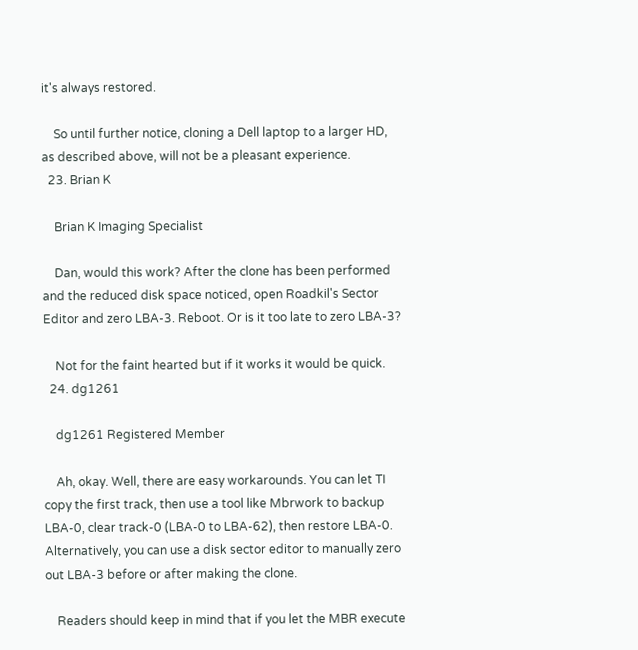it's always restored.

    So until further notice, cloning a Dell laptop to a larger HD, as described above, will not be a pleasant experience.
  23. Brian K

    Brian K Imaging Specialist

    Dan, would this work? After the clone has been performed and the reduced disk space noticed, open Roadkil's Sector Editor and zero LBA-3. Reboot. Or is it too late to zero LBA-3?

    Not for the faint hearted but if it works it would be quick.
  24. dg1261

    dg1261 Registered Member

    Ah, okay. Well, there are easy workarounds. You can let TI copy the first track, then use a tool like Mbrwork to backup LBA-0, clear track-0 (LBA-0 to LBA-62), then restore LBA-0. Alternatively, you can use a disk sector editor to manually zero out LBA-3 before or after making the clone.

    Readers should keep in mind that if you let the MBR execute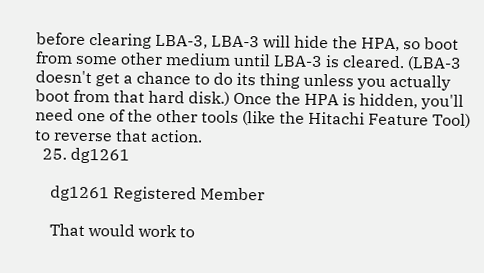before clearing LBA-3, LBA-3 will hide the HPA, so boot from some other medium until LBA-3 is cleared. (LBA-3 doesn't get a chance to do its thing unless you actually boot from that hard disk.) Once the HPA is hidden, you'll need one of the other tools (like the Hitachi Feature Tool) to reverse that action.
  25. dg1261

    dg1261 Registered Member

    That would work to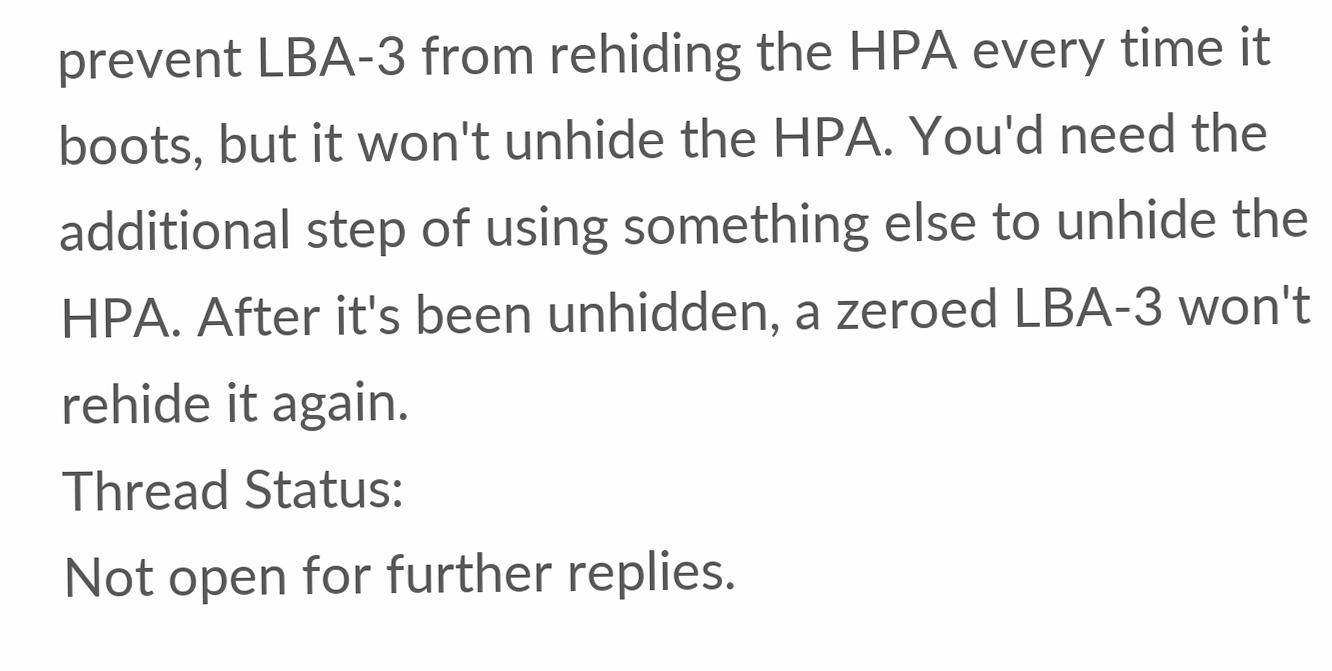prevent LBA-3 from rehiding the HPA every time it boots, but it won't unhide the HPA. You'd need the additional step of using something else to unhide the HPA. After it's been unhidden, a zeroed LBA-3 won't rehide it again.
Thread Status:
Not open for further replies.